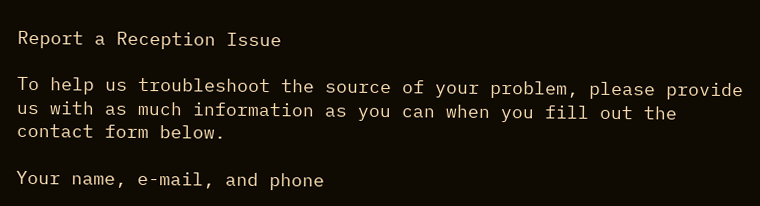Report a Reception Issue

To help us troubleshoot the source of your problem, please provide us with as much information as you can when you fill out the contact form below.

Your name, e-mail, and phone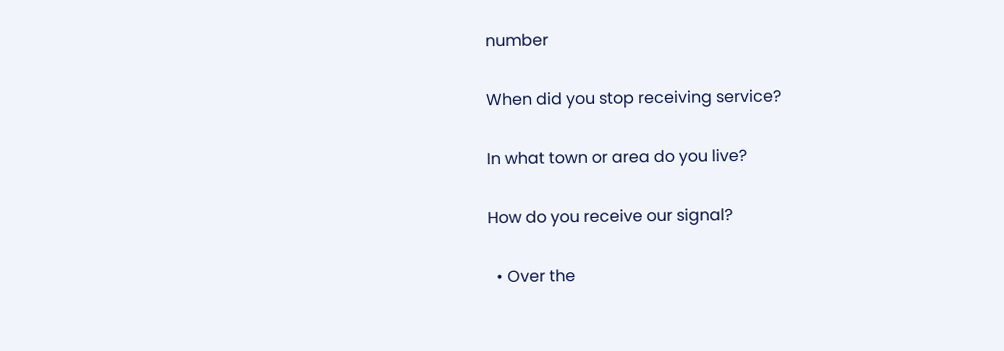number

When did you stop receiving service?

In what town or area do you live?

How do you receive our signal?

  • Over the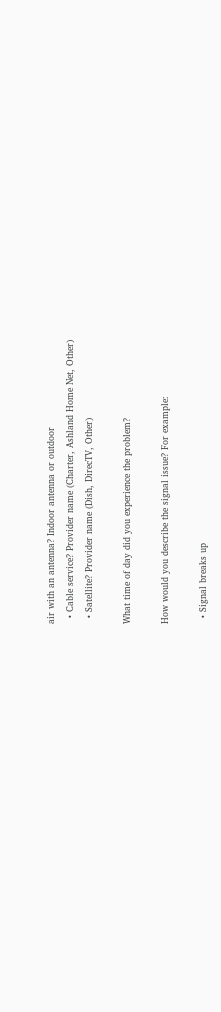air with an antenna? Indoor antenna or outdoor
  • Cable service? Provider name (Charter, Ashland Home Net, Other)
  • Satellite? Provider name (Dish, DirecTV, Other)

What time of day did you experience the problem?

How would you describe the signal issue? For example:

  • Signal breaks up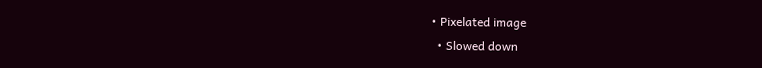• Pixelated image
  • Slowed down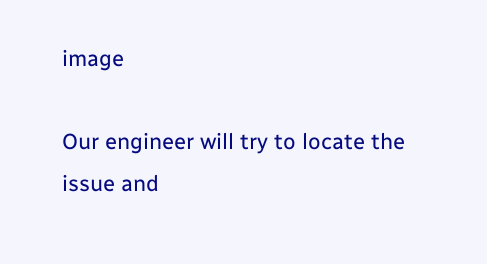image

Our engineer will try to locate the issue and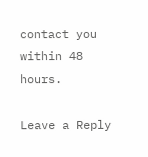contact you within 48 hours.

Leave a Reply